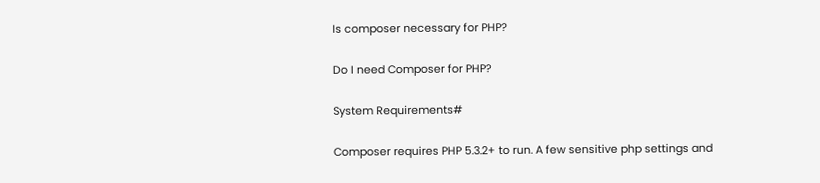Is composer necessary for PHP?

Do I need Composer for PHP?

System Requirements#

Composer requires PHP 5.3.2+ to run. A few sensitive php settings and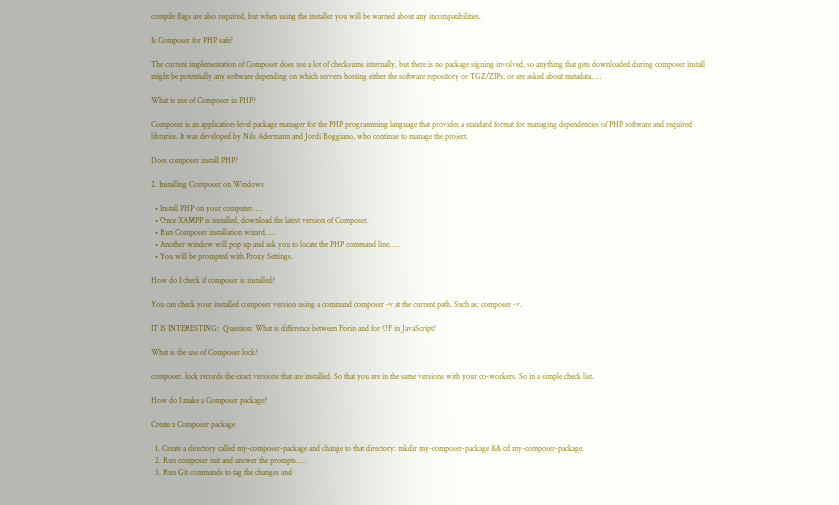compile flags are also required, but when using the installer you will be warned about any incompatibilities.

Is Composer for PHP safe?

The current implementation of Composer does use a lot of checksums internally, but there is no package signing involved, so anything that gets downloaded during composer install might be potentially any software depending on which servers hosting either the software repository or TGZ/ZIPs, or are asked about metadata, …

What is use of Composer in PHP?

Composer is an application-level package manager for the PHP programming language that provides a standard format for managing dependencies of PHP software and required libraries. It was developed by Nils Adermann and Jordi Boggiano, who continue to manage the project.

Does composer install PHP?

2. Installing Composer on Windows

  • Install PHP on your computer. …
  • Once XAMPP is installed, download the latest version of Composer.
  • Run Composer installation wizard. …
  • Another window will pop up and ask you to locate the PHP command line. …
  • You will be prompted with Proxy Settings.

How do I check if composer is installed?

You can check your installed composer version using a command composer -v at the current path. Such as: composer -v.

IT IS INTERESTING:  Question: What is difference between Forin and for OF in JavaScript?

What is the use of Composer lock?

composer. lock records the exact versions that are installed. So that you are in the same versions with your co-workers. So in a simple check list.

How do I make a Composer package?

Create a Composer package

  1. Create a directory called my-composer-package and change to that directory: mkdir my-composer-package && cd my-composer-package.
  2. Run composer init and answer the prompts. …
  3. Run Git commands to tag the changes and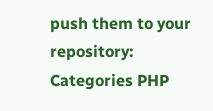push them to your repository:
Categories PHP